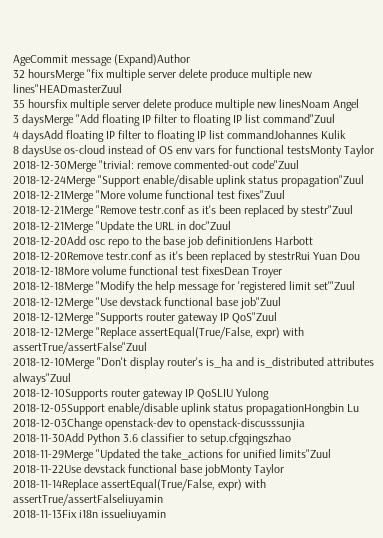AgeCommit message (Expand)Author
32 hoursMerge "fix multiple server delete produce multiple new lines"HEADmasterZuul
35 hoursfix multiple server delete produce multiple new linesNoam Angel
3 daysMerge "Add floating IP filter to floating IP list command"Zuul
4 daysAdd floating IP filter to floating IP list commandJohannes Kulik
8 daysUse os-cloud instead of OS env vars for functional testsMonty Taylor
2018-12-30Merge "trivial: remove commented-out code"Zuul
2018-12-24Merge "Support enable/disable uplink status propagation"Zuul
2018-12-21Merge "More volume functional test fixes"Zuul
2018-12-21Merge "Remove testr.conf as it's been replaced by stestr"Zuul
2018-12-21Merge "Update the URL in doc"Zuul
2018-12-20Add osc repo to the base job definitionJens Harbott
2018-12-20Remove testr.conf as it's been replaced by stestrRui Yuan Dou
2018-12-18More volume functional test fixesDean Troyer
2018-12-18Merge "Modify the help message for 'registered limit set'"Zuul
2018-12-12Merge "Use devstack functional base job"Zuul
2018-12-12Merge "Supports router gateway IP QoS"Zuul
2018-12-12Merge "Replace assertEqual(True/False, expr) with assertTrue/assertFalse"Zuul
2018-12-10Merge "Don't display router's is_ha and is_distributed attributes always"Zuul
2018-12-10Supports router gateway IP QoSLIU Yulong
2018-12-05Support enable/disable uplink status propagationHongbin Lu
2018-12-03Change openstack-dev to openstack-discusssunjia
2018-11-30Add Python 3.6 classifier to setup.cfgqingszhao
2018-11-29Merge "Updated the take_actions for unified limits"Zuul
2018-11-22Use devstack functional base jobMonty Taylor
2018-11-14Replace assertEqual(True/False, expr) with assertTrue/assertFalseliuyamin
2018-11-13Fix i18n issueliuyamin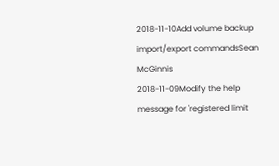2018-11-10Add volume backup import/export commandsSean McGinnis
2018-11-09Modify the help message for 'registered limit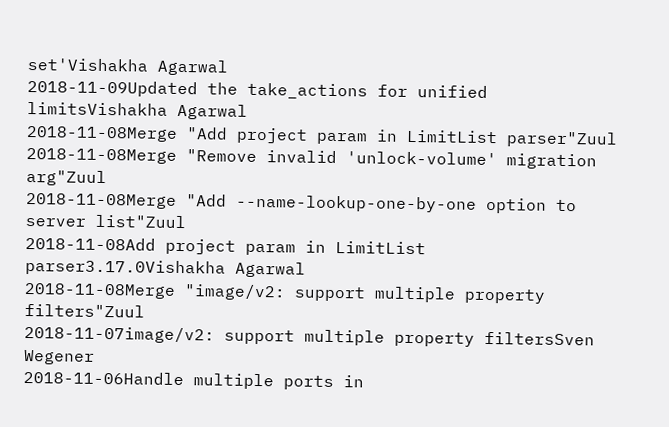set'Vishakha Agarwal
2018-11-09Updated the take_actions for unified limitsVishakha Agarwal
2018-11-08Merge "Add project param in LimitList parser"Zuul
2018-11-08Merge "Remove invalid 'unlock-volume' migration arg"Zuul
2018-11-08Merge "Add --name-lookup-one-by-one option to server list"Zuul
2018-11-08Add project param in LimitList parser3.17.0Vishakha Agarwal
2018-11-08Merge "image/v2: support multiple property filters"Zuul
2018-11-07image/v2: support multiple property filtersSven Wegener
2018-11-06Handle multiple ports in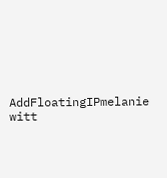AddFloatingIPmelanie witt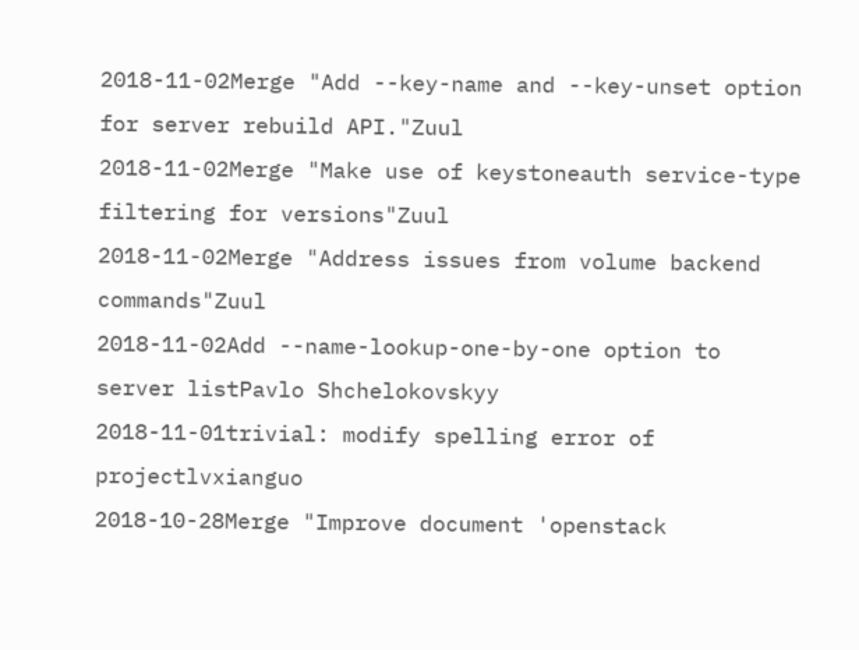2018-11-02Merge "Add --key-name and --key-unset option for server rebuild API."Zuul
2018-11-02Merge "Make use of keystoneauth service-type filtering for versions"Zuul
2018-11-02Merge "Address issues from volume backend commands"Zuul
2018-11-02Add --name-lookup-one-by-one option to server listPavlo Shchelokovskyy
2018-11-01trivial: modify spelling error of projectlvxianguo
2018-10-28Merge "Improve document 'openstack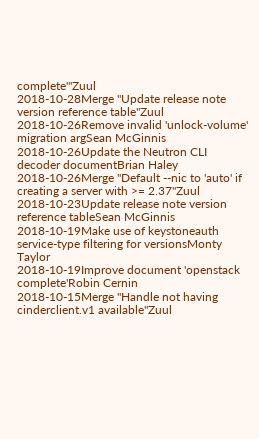complete'"Zuul
2018-10-28Merge "Update release note version reference table"Zuul
2018-10-26Remove invalid 'unlock-volume' migration argSean McGinnis
2018-10-26Update the Neutron CLI decoder documentBrian Haley
2018-10-26Merge "Default --nic to 'auto' if creating a server with >= 2.37"Zuul
2018-10-23Update release note version reference tableSean McGinnis
2018-10-19Make use of keystoneauth service-type filtering for versionsMonty Taylor
2018-10-19Improve document 'openstack complete'Robin Cernin
2018-10-15Merge "Handle not having cinderclient.v1 available"Zuul